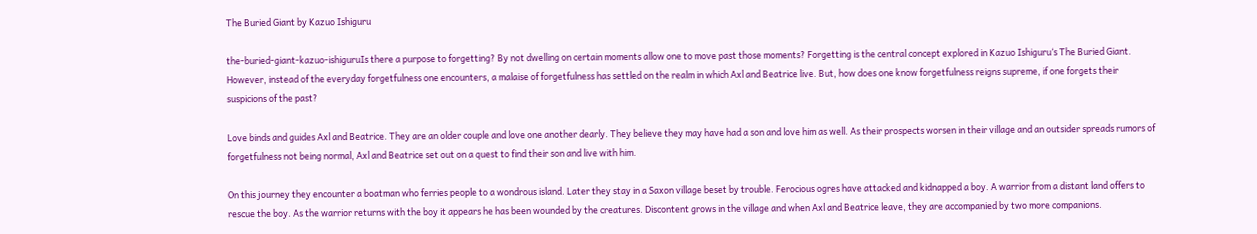The Buried Giant by Kazuo Ishiguru

the-buried-giant-kazuo-ishiguruIs there a purpose to forgetting? By not dwelling on certain moments allow one to move past those moments? Forgetting is the central concept explored in Kazuo Ishiguru‘s The Buried Giant. However, instead of the everyday forgetfulness one encounters, a malaise of forgetfulness has settled on the realm in which Axl and Beatrice live. But, how does one know forgetfulness reigns supreme, if one forgets their suspicions of the past?

Love binds and guides Axl and Beatrice. They are an older couple and love one another dearly. They believe they may have had a son and love him as well. As their prospects worsen in their village and an outsider spreads rumors of forgetfulness not being normal, Axl and Beatrice set out on a quest to find their son and live with him.

On this journey they encounter a boatman who ferries people to a wondrous island. Later they stay in a Saxon village beset by trouble. Ferocious ogres have attacked and kidnapped a boy. A warrior from a distant land offers to rescue the boy. As the warrior returns with the boy it appears he has been wounded by the creatures. Discontent grows in the village and when Axl and Beatrice leave, they are accompanied by two more companions.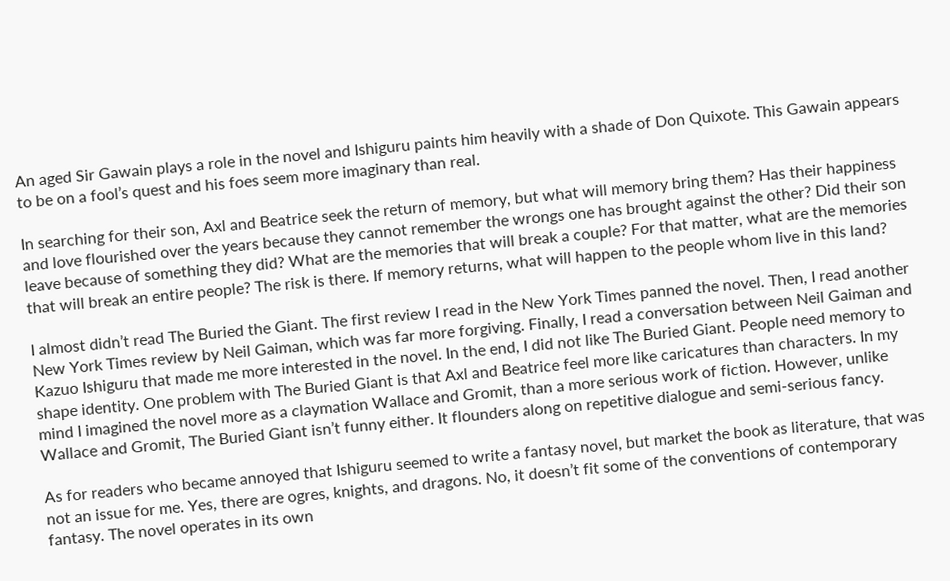An aged Sir Gawain plays a role in the novel and Ishiguru paints him heavily with a shade of Don Quixote. This Gawain appears to be on a fool’s quest and his foes seem more imaginary than real.

In searching for their son, Axl and Beatrice seek the return of memory, but what will memory bring them? Has their happiness and love flourished over the years because they cannot remember the wrongs one has brought against the other? Did their son leave because of something they did? What are the memories that will break a couple? For that matter, what are the memories that will break an entire people? The risk is there. If memory returns, what will happen to the people whom live in this land?

I almost didn’t read The Buried the Giant. The first review I read in the New York Times panned the novel. Then, I read another New York Times review by Neil Gaiman, which was far more forgiving. Finally, I read a conversation between Neil Gaiman and Kazuo Ishiguru that made me more interested in the novel. In the end, I did not like The Buried Giant. People need memory to shape identity. One problem with The Buried Giant is that Axl and Beatrice feel more like caricatures than characters. In my mind I imagined the novel more as a claymation Wallace and Gromit, than a more serious work of fiction. However, unlike Wallace and Gromit, The Buried Giant isn’t funny either. It flounders along on repetitive dialogue and semi-serious fancy.

As for readers who became annoyed that Ishiguru seemed to write a fantasy novel, but market the book as literature, that was not an issue for me. Yes, there are ogres, knights, and dragons. No, it doesn’t fit some of the conventions of contemporary fantasy. The novel operates in its own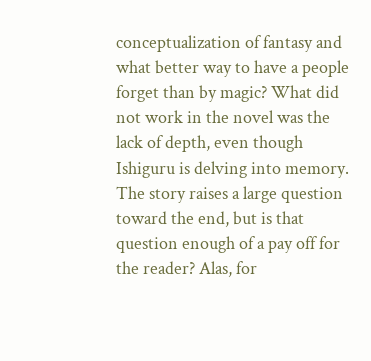conceptualization of fantasy and what better way to have a people forget than by magic? What did not work in the novel was the lack of depth, even though Ishiguru is delving into memory. The story raises a large question toward the end, but is that question enough of a pay off for the reader? Alas, for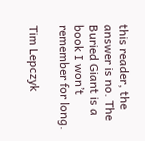this reader, the answer is no. The Buried Giant is a book I won’t remember for long.

Tim Lepczyk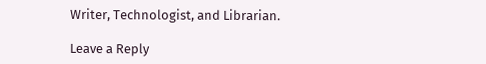Writer, Technologist, and Librarian.

Leave a Reply